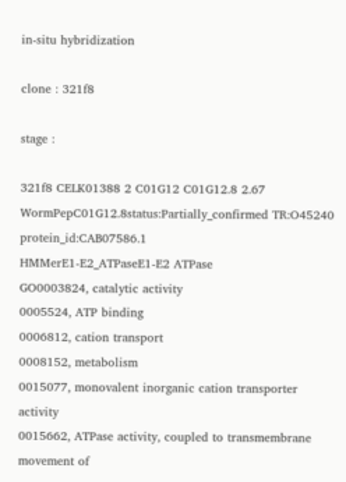in-situ hybridization

clone : 321f8

stage :

321f8 CELK01388 2 C01G12 C01G12.8 2.67
WormPepC01G12.8status:Partially_confirmed TR:O45240 protein_id:CAB07586.1
HMMerE1-E2_ATPaseE1-E2 ATPase
GO0003824, catalytic activity
0005524, ATP binding
0006812, cation transport
0008152, metabolism
0015077, monovalent inorganic cation transporter activity
0015662, ATPase activity, coupled to transmembrane movement of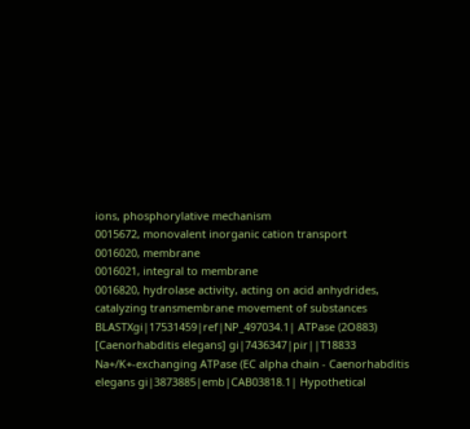ions, phosphorylative mechanism
0015672, monovalent inorganic cation transport
0016020, membrane
0016021, integral to membrane
0016820, hydrolase activity, acting on acid anhydrides, catalyzing transmembrane movement of substances
BLASTXgi|17531459|ref|NP_497034.1| ATPase (2O883) [Caenorhabditis elegans] gi|7436347|pir||T18833 Na+/K+-exchanging ATPase (EC alpha chain - Caenorhabditis elegans gi|3873885|emb|CAB03818.1| Hypothetical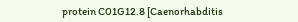protein C01G12.8 [Caenorhabditis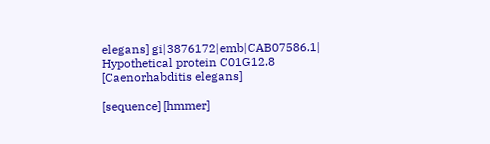elegans] gi|3876172|emb|CAB07586.1| Hypothetical protein C01G12.8 [Caenorhabditis elegans]

[sequence] [hmmer]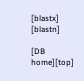[blastx] [blastn]

[DB home][top]